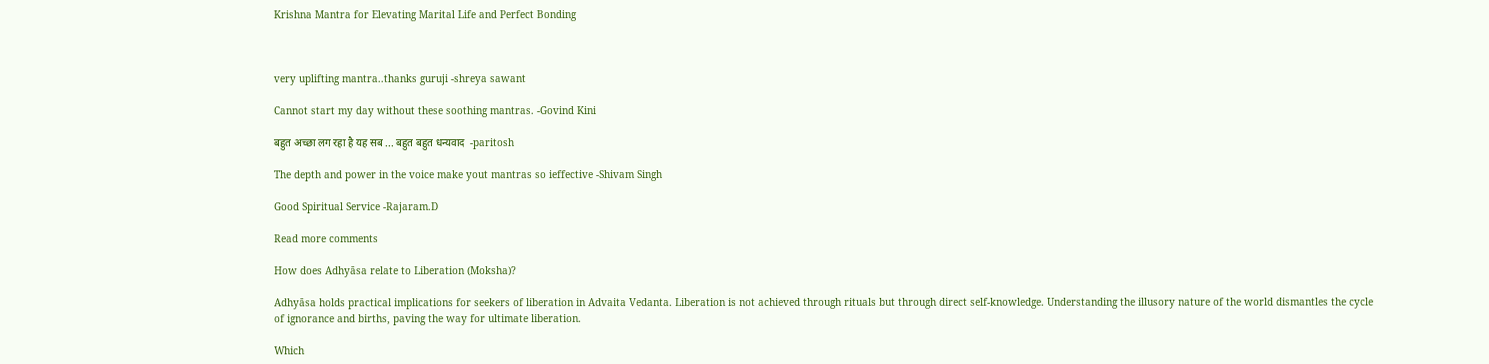Krishna Mantra for Elevating Marital Life and Perfect Bonding



very uplifting mantra..thanks guruji -shreya sawant

Cannot start my day without these soothing mantras. -Govind Kini

बहुत अच्छा लग रहा है यह सब ... बहुत बहुत धन्यवाद  -paritosh

The depth and power in the voice make yout mantras so ieffective -Shivam Singh

Good Spiritual Service -Rajaram.D

Read more comments

How does Adhyāsa relate to Liberation (Moksha)?

Adhyāsa holds practical implications for seekers of liberation in Advaita Vedanta. Liberation is not achieved through rituals but through direct self-knowledge. Understanding the illusory nature of the world dismantles the cycle of ignorance and births, paving the way for ultimate liberation.

Which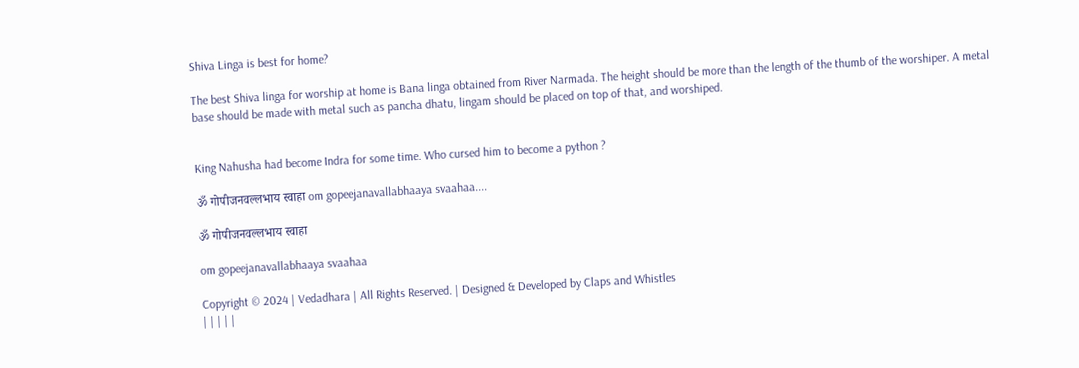Shiva Linga is best for home?

The best Shiva linga for worship at home is Bana linga obtained from River Narmada. The height should be more than the length of the thumb of the worshiper. A metal base should be made with metal such as pancha dhatu, lingam should be placed on top of that, and worshiped.


King Nahusha had become Indra for some time. Who cursed him to become a python ?

ॐ गोपीजनवल्लभाय स्वाहा om gopeejanavallabhaaya svaahaa....

ॐ गोपीजनवल्लभाय स्वाहा

om gopeejanavallabhaaya svaahaa

Copyright © 2024 | Vedadhara | All Rights Reserved. | Designed & Developed by Claps and Whistles
| | | | |